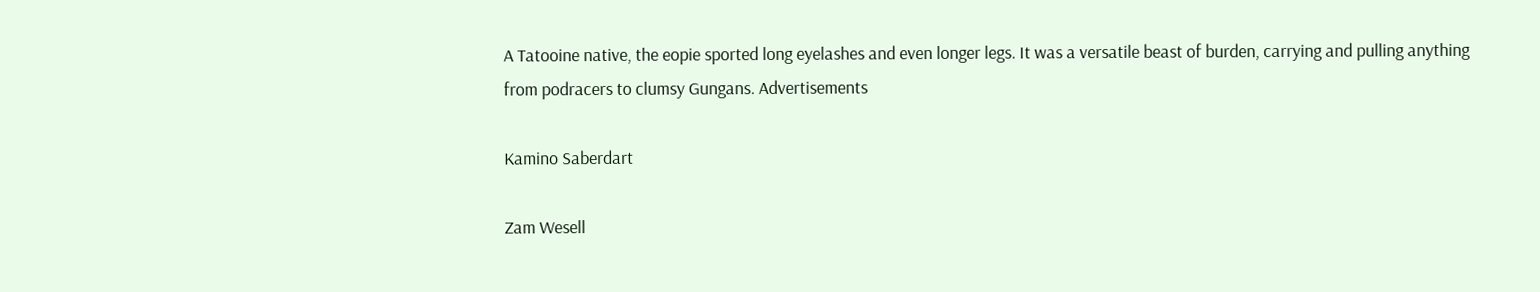A Tatooine native, the eopie sported long eyelashes and even longer legs. It was a versatile beast of burden, carrying and pulling anything from podracers to clumsy Gungans. Advertisements

Kamino Saberdart

Zam Wesell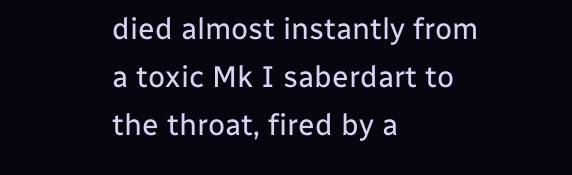died almost instantly from a toxic Mk I saberdart to the throat, fired by a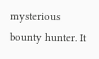mysterious bounty hunter. It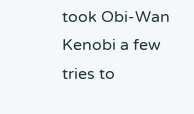took Obi-Wan Kenobi a few tries to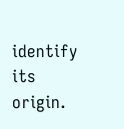identify its origin.